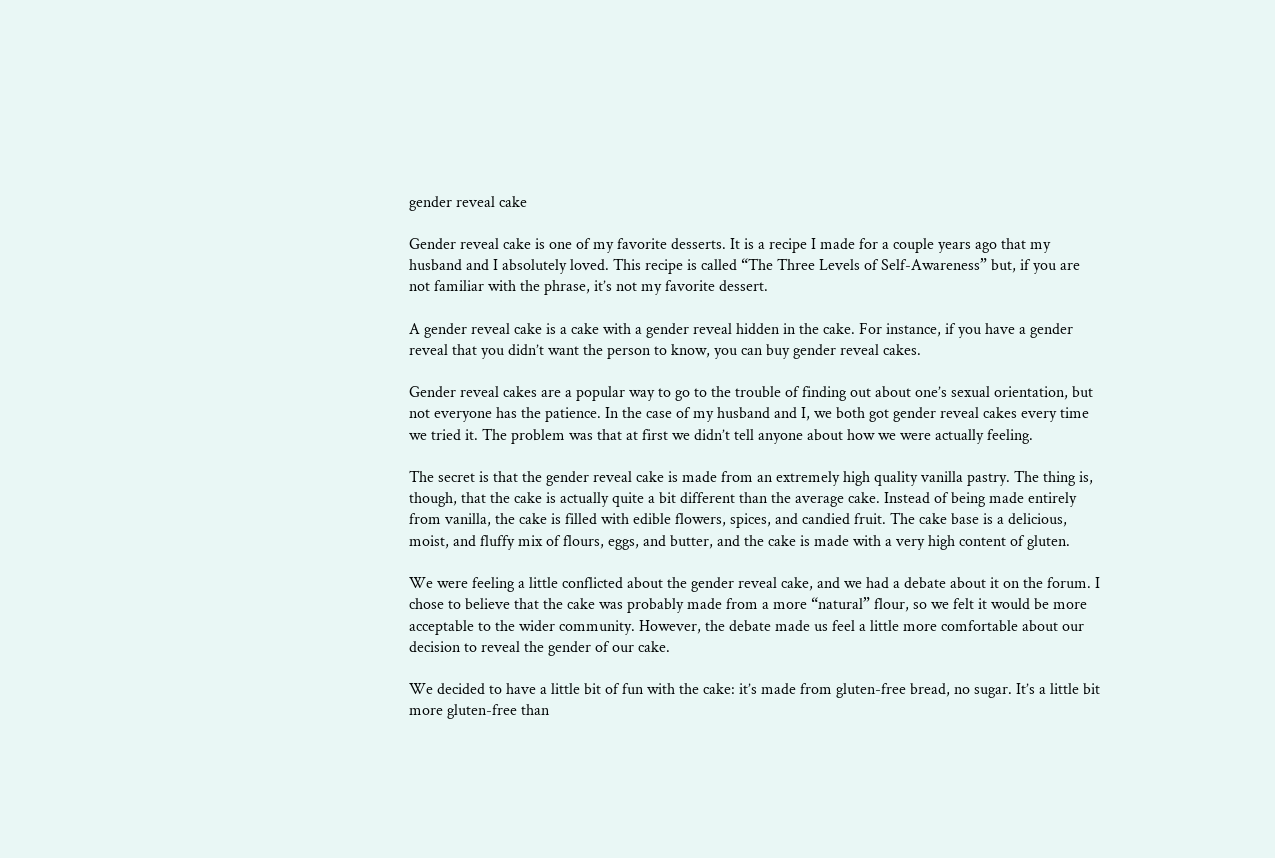gender reveal cake

Gender reveal cake is one of my favorite desserts. It is a recipe I made for a couple years ago that my husband and I absolutely loved. This recipe is called “The Three Levels of Self-Awareness” but, if you are not familiar with the phrase, it’s not my favorite dessert.

A gender reveal cake is a cake with a gender reveal hidden in the cake. For instance, if you have a gender reveal that you didn’t want the person to know, you can buy gender reveal cakes.

Gender reveal cakes are a popular way to go to the trouble of finding out about one’s sexual orientation, but not everyone has the patience. In the case of my husband and I, we both got gender reveal cakes every time we tried it. The problem was that at first we didn’t tell anyone about how we were actually feeling.

The secret is that the gender reveal cake is made from an extremely high quality vanilla pastry. The thing is, though, that the cake is actually quite a bit different than the average cake. Instead of being made entirely from vanilla, the cake is filled with edible flowers, spices, and candied fruit. The cake base is a delicious, moist, and fluffy mix of flours, eggs, and butter, and the cake is made with a very high content of gluten.

We were feeling a little conflicted about the gender reveal cake, and we had a debate about it on the forum. I chose to believe that the cake was probably made from a more “natural” flour, so we felt it would be more acceptable to the wider community. However, the debate made us feel a little more comfortable about our decision to reveal the gender of our cake.

We decided to have a little bit of fun with the cake: it’s made from gluten-free bread, no sugar. It’s a little bit more gluten-free than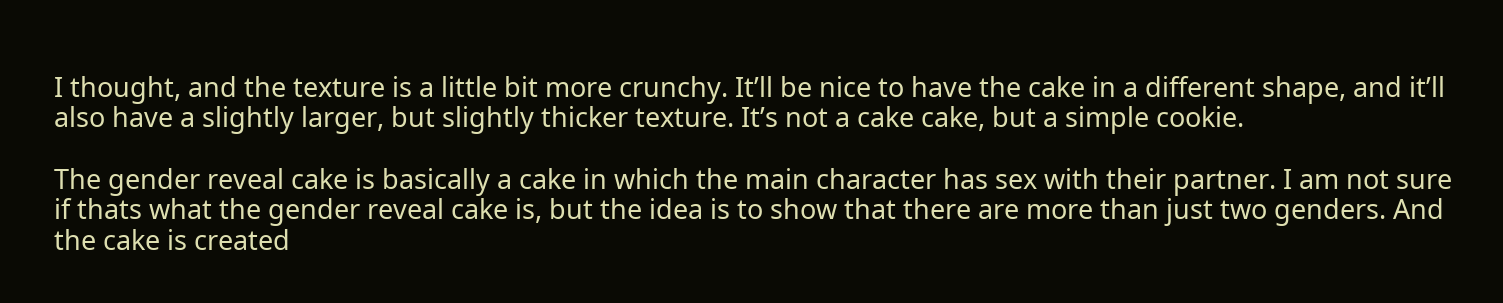I thought, and the texture is a little bit more crunchy. It’ll be nice to have the cake in a different shape, and it’ll also have a slightly larger, but slightly thicker texture. It’s not a cake cake, but a simple cookie.

The gender reveal cake is basically a cake in which the main character has sex with their partner. I am not sure if thats what the gender reveal cake is, but the idea is to show that there are more than just two genders. And the cake is created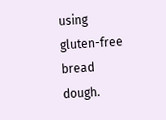using gluten-free bread dough.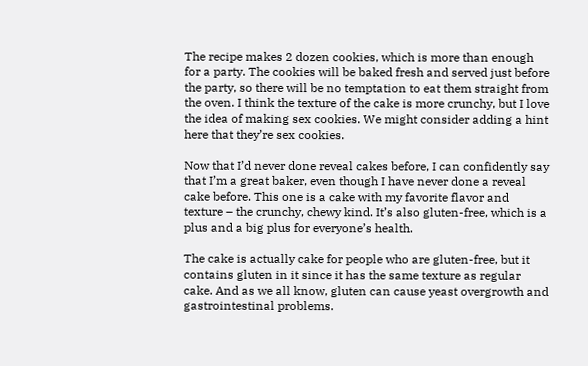The recipe makes 2 dozen cookies, which is more than enough for a party. The cookies will be baked fresh and served just before the party, so there will be no temptation to eat them straight from the oven. I think the texture of the cake is more crunchy, but I love the idea of making sex cookies. We might consider adding a hint here that they’re sex cookies.

Now that I’d never done reveal cakes before, I can confidently say that I’m a great baker, even though I have never done a reveal cake before. This one is a cake with my favorite flavor and texture – the crunchy, chewy kind. It’s also gluten-free, which is a plus and a big plus for everyone’s health.

The cake is actually cake for people who are gluten-free, but it contains gluten in it since it has the same texture as regular cake. And as we all know, gluten can cause yeast overgrowth and gastrointestinal problems.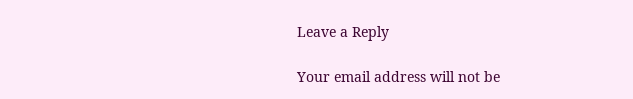Leave a Reply

Your email address will not be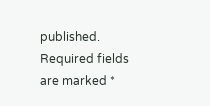published. Required fields are marked *